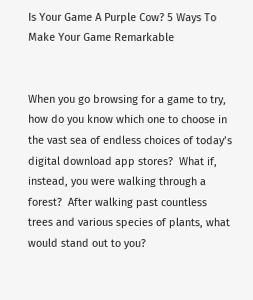Is Your Game A Purple Cow? 5 Ways To Make Your Game Remarkable


When you go browsing for a game to try, how do you know which one to choose in the vast sea of endless choices of today’s digital download app stores?  What if, instead, you were walking through a forest?  After walking past countless trees and various species of plants, what would stand out to you?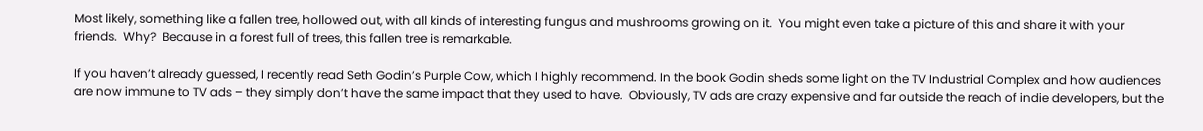Most likely, something like a fallen tree, hollowed out, with all kinds of interesting fungus and mushrooms growing on it.  You might even take a picture of this and share it with your friends.  Why?  Because in a forest full of trees, this fallen tree is remarkable.

If you haven’t already guessed, I recently read Seth Godin’s Purple Cow, which I highly recommend. In the book Godin sheds some light on the TV Industrial Complex and how audiences are now immune to TV ads – they simply don’t have the same impact that they used to have.  Obviously, TV ads are crazy expensive and far outside the reach of indie developers, but the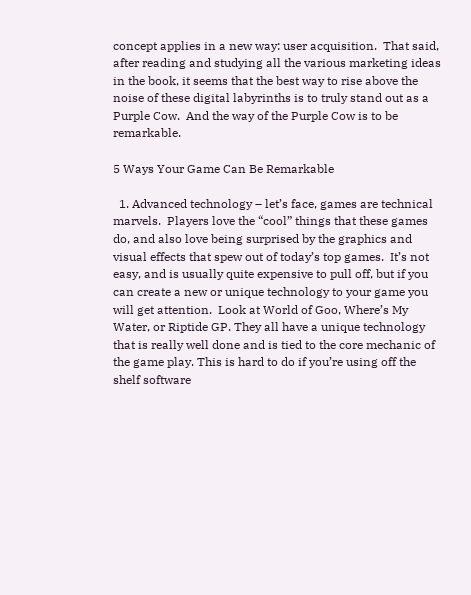concept applies in a new way: user acquisition.  That said, after reading and studying all the various marketing ideas in the book, it seems that the best way to rise above the noise of these digital labyrinths is to truly stand out as a Purple Cow.  And the way of the Purple Cow is to be remarkable.

5 Ways Your Game Can Be Remarkable

  1. Advanced technology – let’s face, games are technical marvels.  Players love the “cool” things that these games do, and also love being surprised by the graphics and visual effects that spew out of today’s top games.  It’s not easy, and is usually quite expensive to pull off, but if you can create a new or unique technology to your game you will get attention.  Look at World of Goo, Where’s My Water, or Riptide GP. They all have a unique technology that is really well done and is tied to the core mechanic of the game play. This is hard to do if you’re using off the shelf software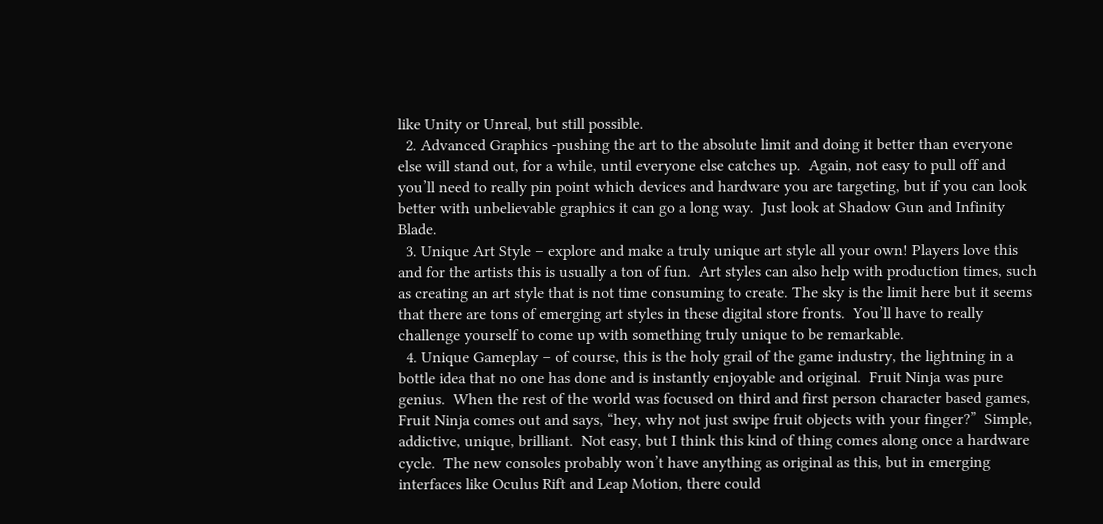like Unity or Unreal, but still possible.
  2. Advanced Graphics -pushing the art to the absolute limit and doing it better than everyone else will stand out, for a while, until everyone else catches up.  Again, not easy to pull off and you’ll need to really pin point which devices and hardware you are targeting, but if you can look better with unbelievable graphics it can go a long way.  Just look at Shadow Gun and Infinity Blade.
  3. Unique Art Style – explore and make a truly unique art style all your own! Players love this and for the artists this is usually a ton of fun.  Art styles can also help with production times, such as creating an art style that is not time consuming to create. The sky is the limit here but it seems that there are tons of emerging art styles in these digital store fronts.  You’ll have to really challenge yourself to come up with something truly unique to be remarkable.
  4. Unique Gameplay – of course, this is the holy grail of the game industry, the lightning in a bottle idea that no one has done and is instantly enjoyable and original.  Fruit Ninja was pure genius.  When the rest of the world was focused on third and first person character based games, Fruit Ninja comes out and says, “hey, why not just swipe fruit objects with your finger?”  Simple, addictive, unique, brilliant.  Not easy, but I think this kind of thing comes along once a hardware cycle.  The new consoles probably won’t have anything as original as this, but in emerging interfaces like Oculus Rift and Leap Motion, there could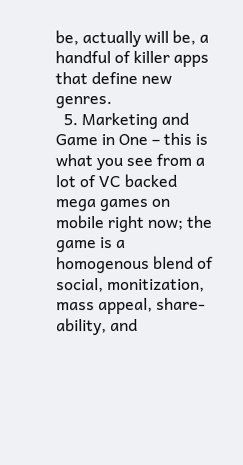be, actually will be, a handful of killer apps that define new genres.
  5. Marketing and Game in One – this is what you see from a lot of VC backed mega games on mobile right now; the game is a homogenous blend of social, monitization, mass appeal, share-ability, and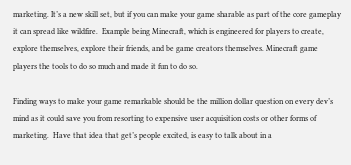marketing. It’s a new skill set, but if you can make your game sharable as part of the core gameplay it can spread like wildfire.  Example being Minecraft, which is engineered for players to create, explore themselves, explore their friends, and be game creators themselves. Minecraft game players the tools to do so much and made it fun to do so.

Finding ways to make your game remarkable should be the million dollar question on every dev’s mind as it could save you from resorting to expensive user acquisition costs or other forms of marketing.  Have that idea that get’s people excited, is easy to talk about in a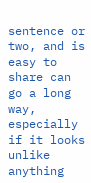sentence or two, and is easy to share can go a long way, especially if it looks unlike anything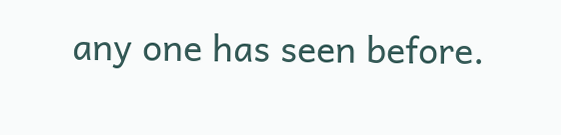any one has seen before.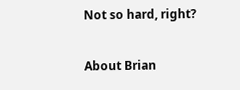Not so hard, right?

About Brian